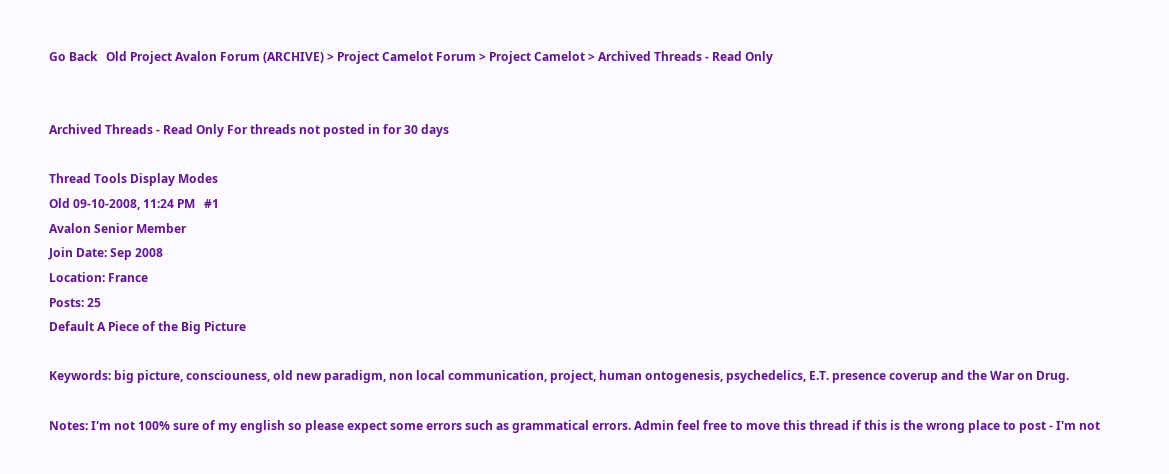Go Back   Old Project Avalon Forum (ARCHIVE) > Project Camelot Forum > Project Camelot > Archived Threads - Read Only


Archived Threads - Read Only For threads not posted in for 30 days

Thread Tools Display Modes
Old 09-10-2008, 11:24 PM   #1
Avalon Senior Member
Join Date: Sep 2008
Location: France
Posts: 25
Default A Piece of the Big Picture

Keywords: big picture, consciouness, old new paradigm, non local communication, project, human ontogenesis, psychedelics, E.T. presence coverup and the War on Drug.

Notes: I'm not 100% sure of my english so please expect some errors such as grammatical errors. Admin feel free to move this thread if this is the wrong place to post - I'm not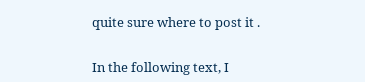quite sure where to post it .


In the following text, I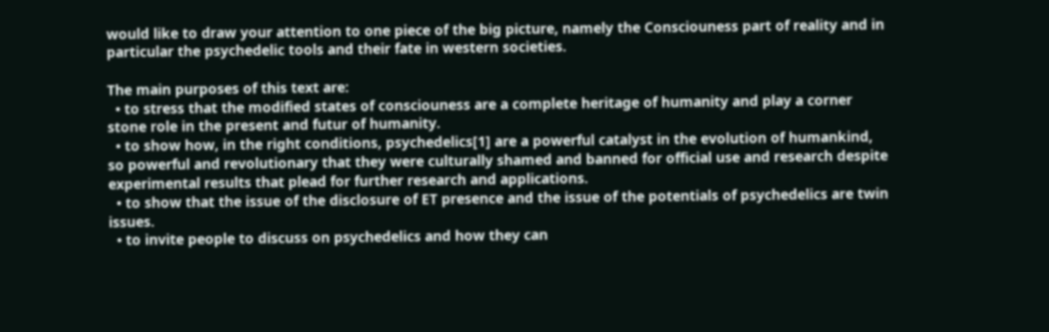would like to draw your attention to one piece of the big picture, namely the Consciouness part of reality and in particular the psychedelic tools and their fate in western societies.

The main purposes of this text are:
  • to stress that the modified states of consciouness are a complete heritage of humanity and play a corner stone role in the present and futur of humanity.
  • to show how, in the right conditions, psychedelics[1] are a powerful catalyst in the evolution of humankind, so powerful and revolutionary that they were culturally shamed and banned for official use and research despite experimental results that plead for further research and applications.
  • to show that the issue of the disclosure of ET presence and the issue of the potentials of psychedelics are twin issues.
  • to invite people to discuss on psychedelics and how they can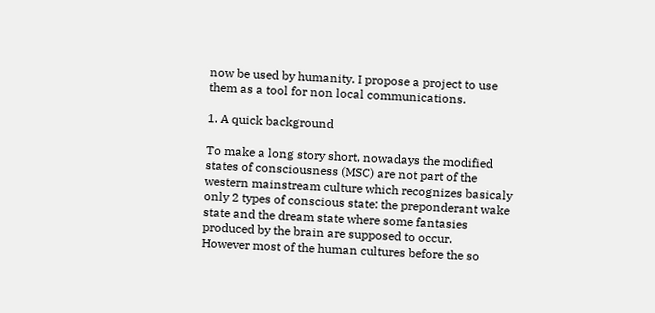now be used by humanity. I propose a project to use them as a tool for non local communications.

1. A quick background

To make a long story short, nowadays the modified states of consciousness (MSC) are not part of the western mainstream culture which recognizes basicaly only 2 types of conscious state: the preponderant wake state and the dream state where some fantasies produced by the brain are supposed to occur.
However most of the human cultures before the so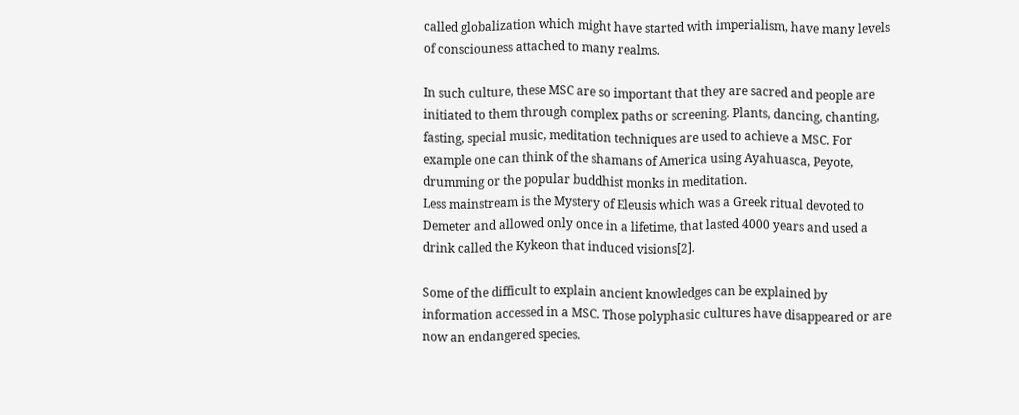called globalization which might have started with imperialism, have many levels of consciouness attached to many realms.

In such culture, these MSC are so important that they are sacred and people are initiated to them through complex paths or screening. Plants, dancing, chanting, fasting, special music, meditation techniques are used to achieve a MSC. For example one can think of the shamans of America using Ayahuasca, Peyote, drumming or the popular buddhist monks in meditation.
Less mainstream is the Mystery of Eleusis which was a Greek ritual devoted to Demeter and allowed only once in a lifetime, that lasted 4000 years and used a drink called the Kykeon that induced visions[2].

Some of the difficult to explain ancient knowledges can be explained by information accessed in a MSC. Those polyphasic cultures have disappeared or are now an endangered species.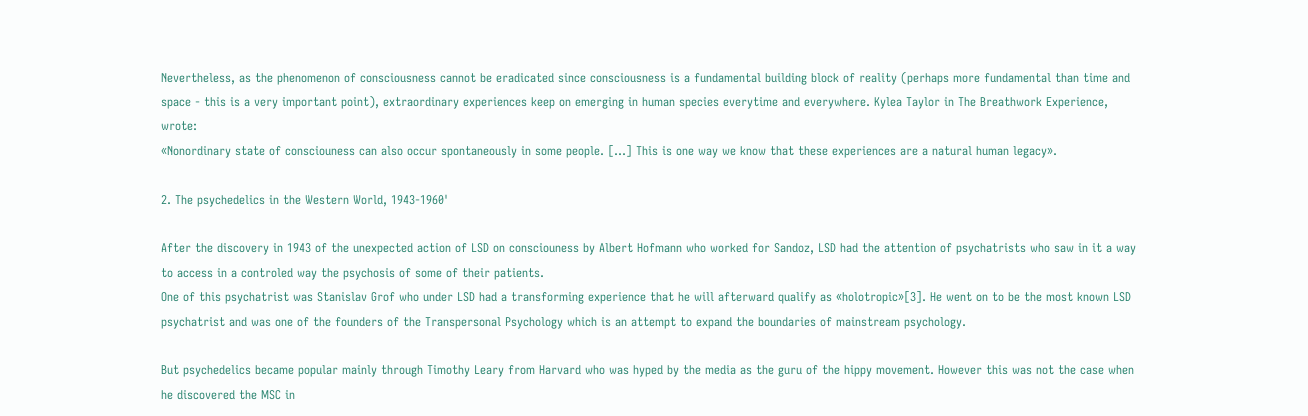Nevertheless, as the phenomenon of consciousness cannot be eradicated since consciousness is a fundamental building block of reality (perhaps more fundamental than time and space - this is a very important point), extraordinary experiences keep on emerging in human species everytime and everywhere. Kylea Taylor in The Breathwork Experience, wrote:
«Nonordinary state of consciouness can also occur spontaneously in some people. [...] This is one way we know that these experiences are a natural human legacy».

2. The psychedelics in the Western World, 1943-1960'

After the discovery in 1943 of the unexpected action of LSD on consciouness by Albert Hofmann who worked for Sandoz, LSD had the attention of psychatrists who saw in it a way to access in a controled way the psychosis of some of their patients.
One of this psychatrist was Stanislav Grof who under LSD had a transforming experience that he will afterward qualify as «holotropic»[3]. He went on to be the most known LSD psychatrist and was one of the founders of the Transpersonal Psychology which is an attempt to expand the boundaries of mainstream psychology.

But psychedelics became popular mainly through Timothy Leary from Harvard who was hyped by the media as the guru of the hippy movement. However this was not the case when he discovered the MSC in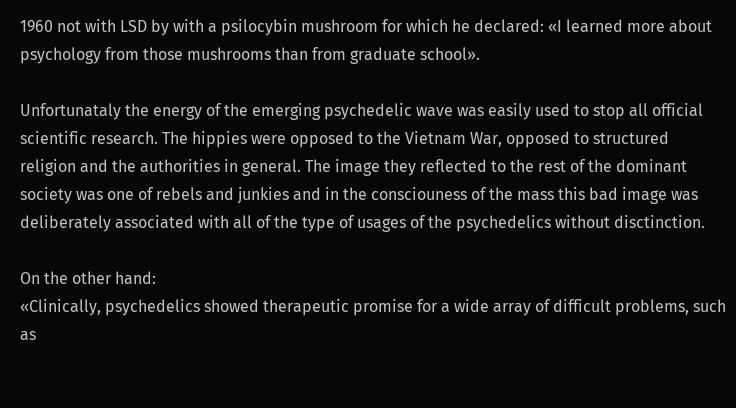1960 not with LSD by with a psilocybin mushroom for which he declared: «I learned more about psychology from those mushrooms than from graduate school».

Unfortunataly the energy of the emerging psychedelic wave was easily used to stop all official scientific research. The hippies were opposed to the Vietnam War, opposed to structured religion and the authorities in general. The image they reflected to the rest of the dominant society was one of rebels and junkies and in the consciouness of the mass this bad image was deliberately associated with all of the type of usages of the psychedelics without disctinction.

On the other hand:
«Clinically, psychedelics showed therapeutic promise for a wide array of difficult problems, such as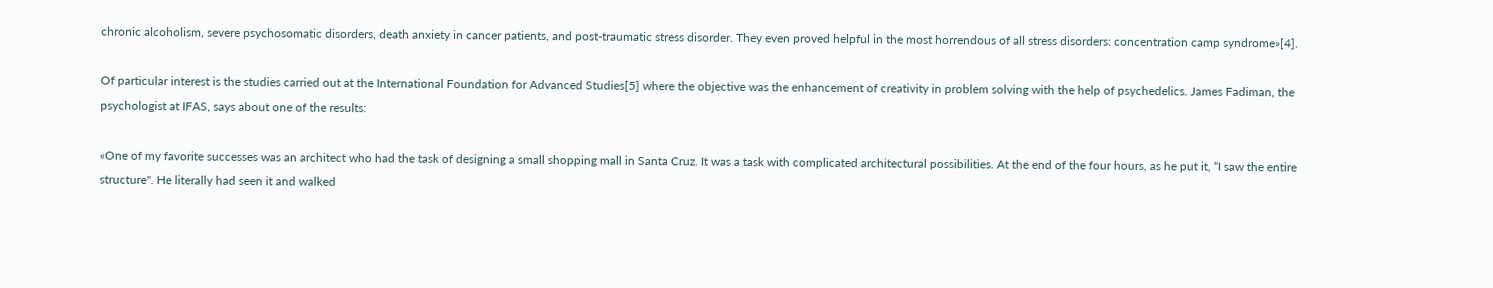chronic alcoholism, severe psychosomatic disorders, death anxiety in cancer patients, and post-traumatic stress disorder. They even proved helpful in the most horrendous of all stress disorders: concentration camp syndrome»[4].

Of particular interest is the studies carried out at the International Foundation for Advanced Studies[5] where the objective was the enhancement of creativity in problem solving with the help of psychedelics. James Fadiman, the psychologist at IFAS, says about one of the results:

«One of my favorite successes was an architect who had the task of designing a small shopping mall in Santa Cruz. It was a task with complicated architectural possibilities. At the end of the four hours, as he put it, “I saw the entire structure". He literally had seen it and walked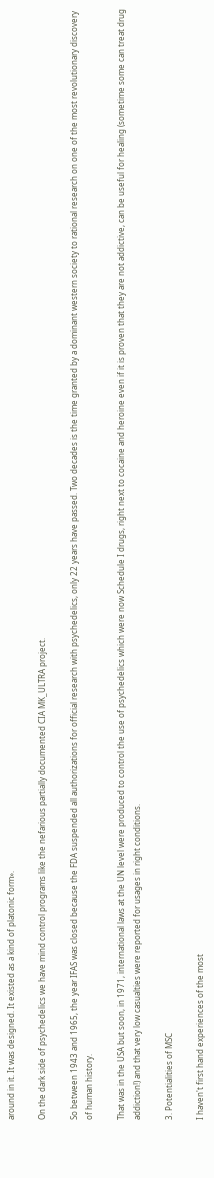around in it. It was designed. It existed as a kind of platonic form».

On the dark side of psychedelics we have mind control programs like the nefarious partially documented CIA MK_ULTRA project.

So between 1943 and 1965, the year IFAS was closed because the FDA suspended all authorizations for official research with psychedelics, only 22 years have passed. Two decades is the time granted by a dominant western society to rational research on one of the most revolutionary discovery of human history.

That was in the USA but soon, in 1971, international laws at the UN level were produced to control the use of psychedelics which were now Schedule I drugs, right next to cocaine and heroine even if it is proven that they are not addictive, can be useful for healing (sometime some can treat drug addiction!) and that very low casualties were reported for usages in right conditions.

3. Potentialities of MSC

I haven't first hand experiences of the most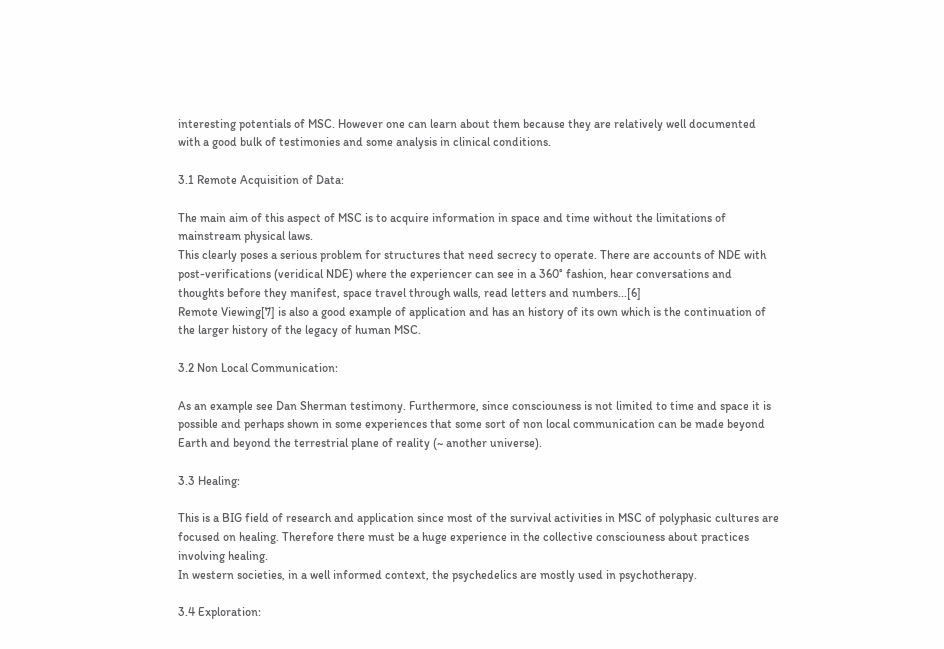interesting potentials of MSC. However one can learn about them because they are relatively well documented with a good bulk of testimonies and some analysis in clinical conditions.

3.1 Remote Acquisition of Data:

The main aim of this aspect of MSC is to acquire information in space and time without the limitations of mainstream physical laws.
This clearly poses a serious problem for structures that need secrecy to operate. There are accounts of NDE with post-verifications (veridical NDE) where the experiencer can see in a 360° fashion, hear conversations and thoughts before they manifest, space travel through walls, read letters and numbers...[6]
Remote Viewing[7] is also a good example of application and has an history of its own which is the continuation of the larger history of the legacy of human MSC.

3.2 Non Local Communication:

As an example see Dan Sherman testimony. Furthermore, since consciouness is not limited to time and space it is possible and perhaps shown in some experiences that some sort of non local communication can be made beyond Earth and beyond the terrestrial plane of reality (~ another universe).

3.3 Healing:

This is a BIG field of research and application since most of the survival activities in MSC of polyphasic cultures are focused on healing. Therefore there must be a huge experience in the collective consciouness about practices involving healing.
In western societies, in a well informed context, the psychedelics are mostly used in psychotherapy.

3.4 Exploration: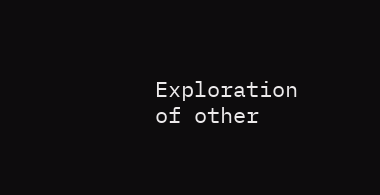Exploration of other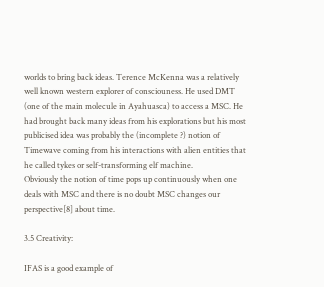worlds to bring back ideas. Terence McKenna was a relatively well known western explorer of consciouness. He used DMT (one of the main molecule in Ayahuasca) to access a MSC. He had brought back many ideas from his explorations but his most publicised idea was probably the (incomplete ?) notion of Timewave coming from his interactions with alien entities that he called tykes or self-transforming elf machine.
Obviously the notion of time pops up continuously when one deals with MSC and there is no doubt MSC changes our perspective[8] about time.

3.5 Creativity:

IFAS is a good example of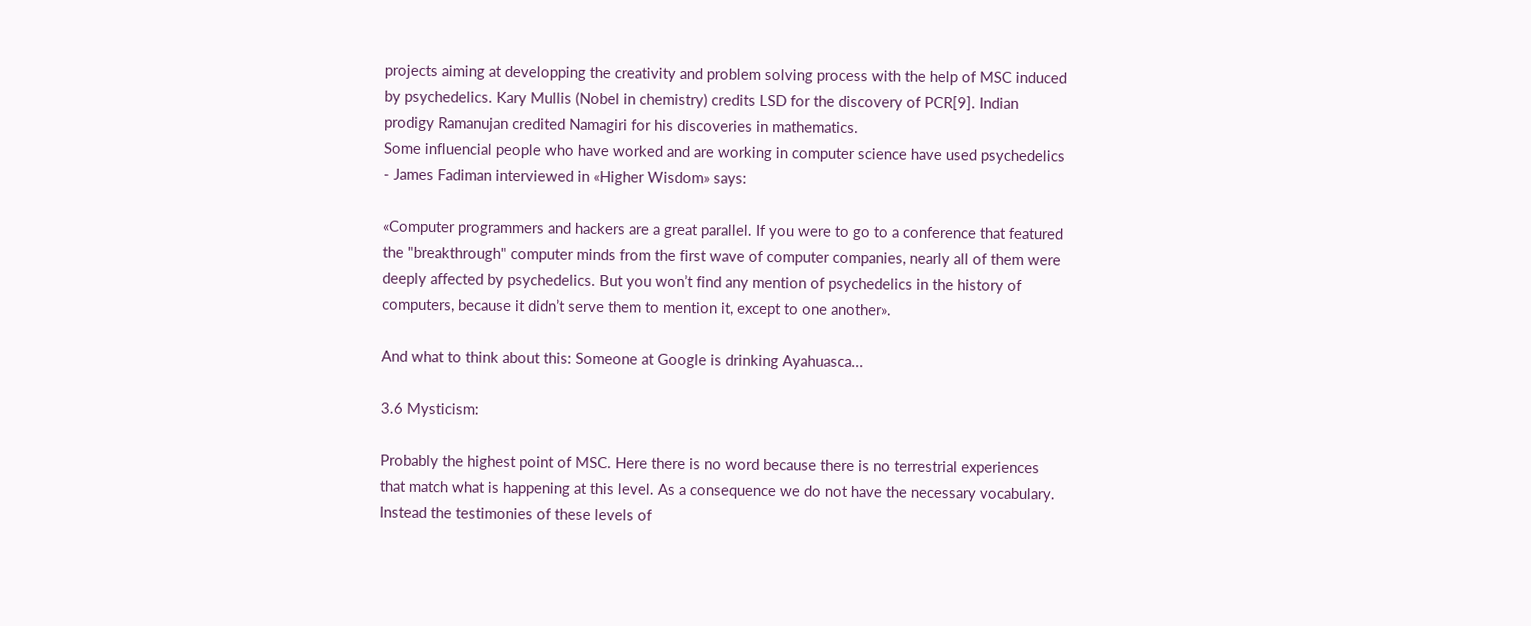projects aiming at developping the creativity and problem solving process with the help of MSC induced by psychedelics. Kary Mullis (Nobel in chemistry) credits LSD for the discovery of PCR[9]. Indian prodigy Ramanujan credited Namagiri for his discoveries in mathematics.
Some influencial people who have worked and are working in computer science have used psychedelics - James Fadiman interviewed in «Higher Wisdom» says:

«Computer programmers and hackers are a great parallel. If you were to go to a conference that featured the "breakthrough" computer minds from the first wave of computer companies, nearly all of them were deeply affected by psychedelics. But you won’t find any mention of psychedelics in the history of computers, because it didn’t serve them to mention it, except to one another».

And what to think about this: Someone at Google is drinking Ayahuasca...

3.6 Mysticism:

Probably the highest point of MSC. Here there is no word because there is no terrestrial experiences that match what is happening at this level. As a consequence we do not have the necessary vocabulary. Instead the testimonies of these levels of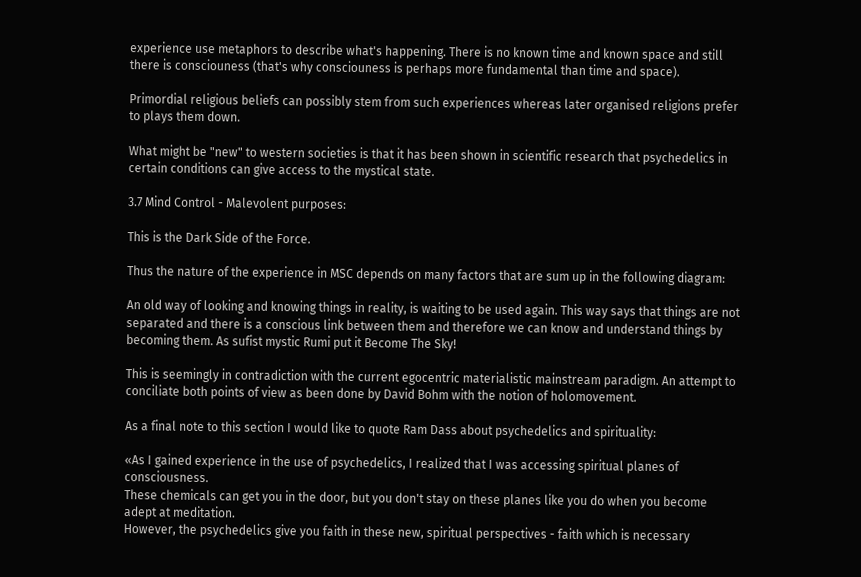experience use metaphors to describe what's happening. There is no known time and known space and still there is consciouness (that's why consciouness is perhaps more fundamental than time and space).

Primordial religious beliefs can possibly stem from such experiences whereas later organised religions prefer to plays them down.

What might be "new" to western societies is that it has been shown in scientific research that psychedelics in certain conditions can give access to the mystical state.

3.7 Mind Control - Malevolent purposes:

This is the Dark Side of the Force.

Thus the nature of the experience in MSC depends on many factors that are sum up in the following diagram:

An old way of looking and knowing things in reality, is waiting to be used again. This way says that things are not separated and there is a conscious link between them and therefore we can know and understand things by becoming them. As sufist mystic Rumi put it Become The Sky!

This is seemingly in contradiction with the current egocentric materialistic mainstream paradigm. An attempt to conciliate both points of view as been done by David Bohm with the notion of holomovement.

As a final note to this section I would like to quote Ram Dass about psychedelics and spirituality:

«As I gained experience in the use of psychedelics, I realized that I was accessing spiritual planes of consciousness.
These chemicals can get you in the door, but you don't stay on these planes like you do when you become adept at meditation.
However, the psychedelics give you faith in these new, spiritual perspectives - faith which is necessary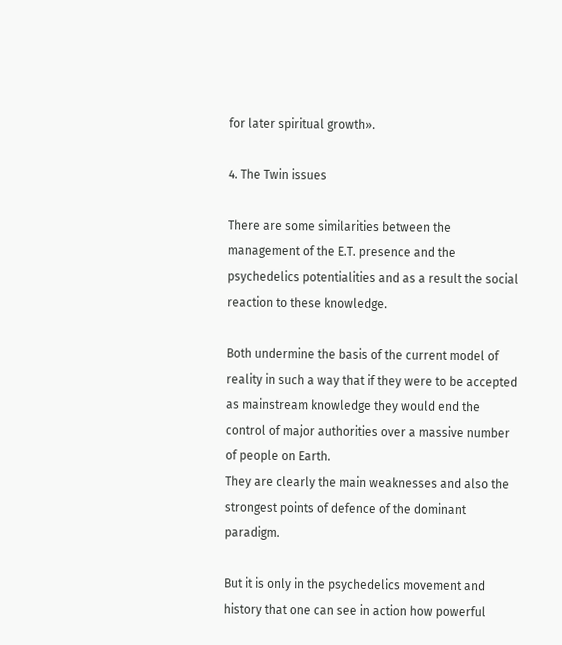for later spiritual growth».

4. The Twin issues

There are some similarities between the management of the E.T. presence and the psychedelics potentialities and as a result the social reaction to these knowledge.

Both undermine the basis of the current model of reality in such a way that if they were to be accepted as mainstream knowledge they would end the control of major authorities over a massive number of people on Earth.
They are clearly the main weaknesses and also the strongest points of defence of the dominant paradigm.

But it is only in the psychedelics movement and history that one can see in action how powerful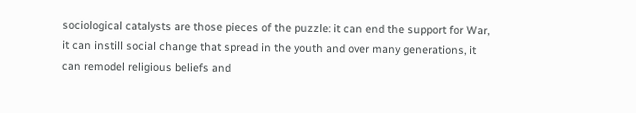sociological catalysts are those pieces of the puzzle: it can end the support for War, it can instill social change that spread in the youth and over many generations, it can remodel religious beliefs and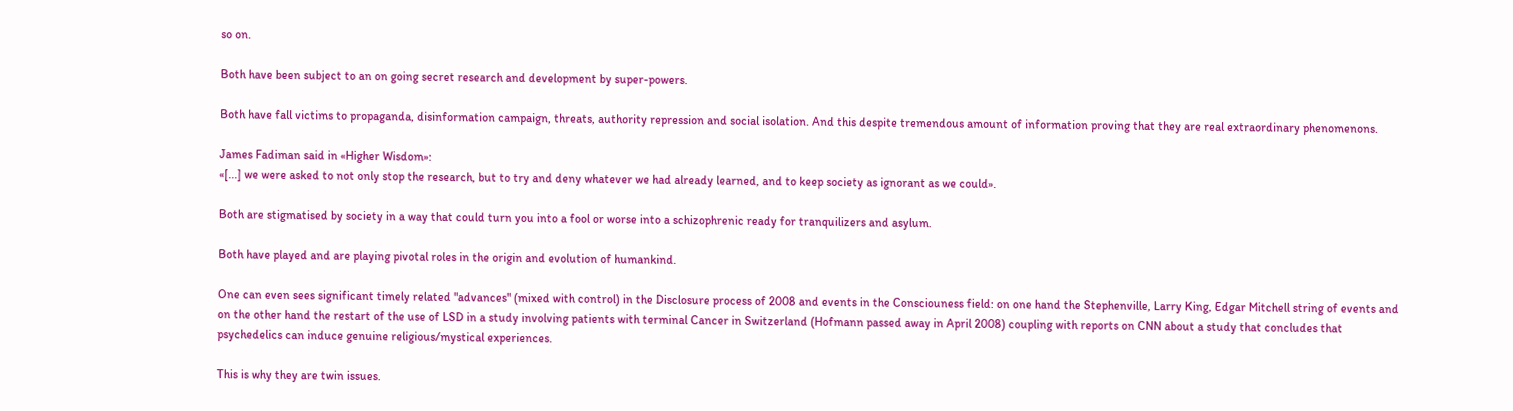so on.

Both have been subject to an on going secret research and development by super-powers.

Both have fall victims to propaganda, disinformation campaign, threats, authority repression and social isolation. And this despite tremendous amount of information proving that they are real extraordinary phenomenons.

James Fadiman said in «Higher Wisdom»:
«[...] we were asked to not only stop the research, but to try and deny whatever we had already learned, and to keep society as ignorant as we could».

Both are stigmatised by society in a way that could turn you into a fool or worse into a schizophrenic ready for tranquilizers and asylum.

Both have played and are playing pivotal roles in the origin and evolution of humankind.

One can even sees significant timely related "advances" (mixed with control) in the Disclosure process of 2008 and events in the Consciouness field: on one hand the Stephenville, Larry King, Edgar Mitchell string of events and on the other hand the restart of the use of LSD in a study involving patients with terminal Cancer in Switzerland (Hofmann passed away in April 2008) coupling with reports on CNN about a study that concludes that psychedelics can induce genuine religious/mystical experiences.

This is why they are twin issues.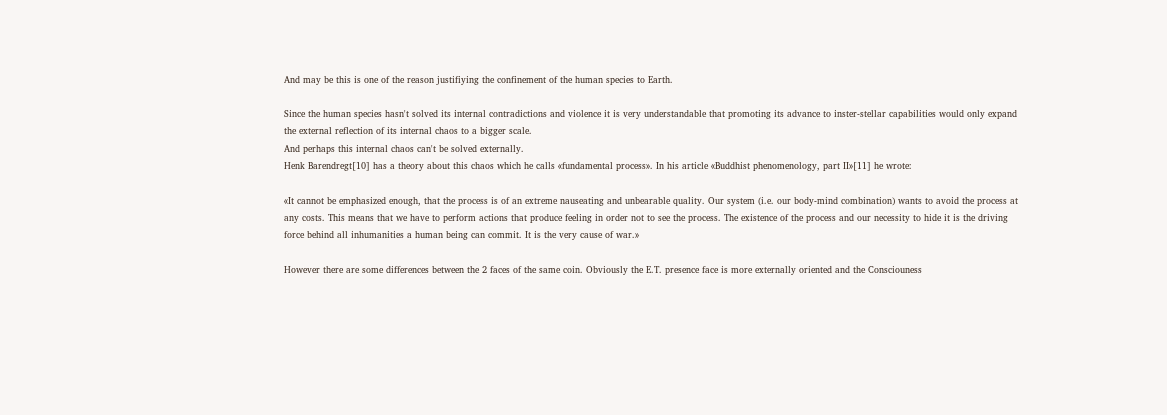And may be this is one of the reason justifiying the confinement of the human species to Earth.

Since the human species hasn't solved its internal contradictions and violence it is very understandable that promoting its advance to inster-stellar capabilities would only expand the external reflection of its internal chaos to a bigger scale.
And perhaps this internal chaos can't be solved externally.
Henk Barendregt[10] has a theory about this chaos which he calls «fundamental process». In his article «Buddhist phenomenology, part II»[11] he wrote:

«It cannot be emphasized enough, that the process is of an extreme nauseating and unbearable quality. Our system (i.e. our body-mind combination) wants to avoid the process at any costs. This means that we have to perform actions that produce feeling in order not to see the process. The existence of the process and our necessity to hide it is the driving force behind all inhumanities a human being can commit. It is the very cause of war.»

However there are some differences between the 2 faces of the same coin. Obviously the E.T. presence face is more externally oriented and the Consciouness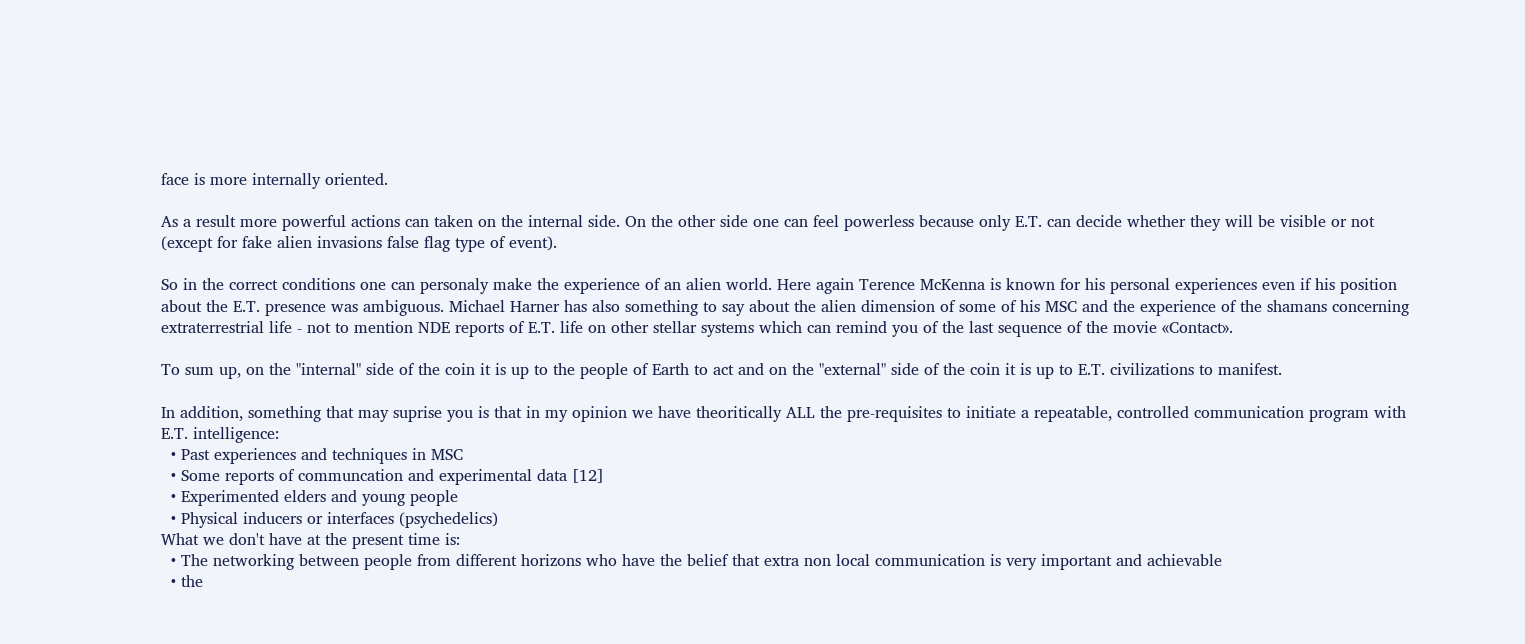face is more internally oriented.

As a result more powerful actions can taken on the internal side. On the other side one can feel powerless because only E.T. can decide whether they will be visible or not (except for fake alien invasions false flag type of event).

So in the correct conditions one can personaly make the experience of an alien world. Here again Terence McKenna is known for his personal experiences even if his position about the E.T. presence was ambiguous. Michael Harner has also something to say about the alien dimension of some of his MSC and the experience of the shamans concerning extraterrestrial life - not to mention NDE reports of E.T. life on other stellar systems which can remind you of the last sequence of the movie «Contact».

To sum up, on the "internal" side of the coin it is up to the people of Earth to act and on the "external" side of the coin it is up to E.T. civilizations to manifest.

In addition, something that may suprise you is that in my opinion we have theoritically ALL the pre-requisites to initiate a repeatable, controlled communication program with E.T. intelligence:
  • Past experiences and techniques in MSC
  • Some reports of communcation and experimental data [12]
  • Experimented elders and young people
  • Physical inducers or interfaces (psychedelics)
What we don't have at the present time is:
  • The networking between people from different horizons who have the belief that extra non local communication is very important and achievable
  • the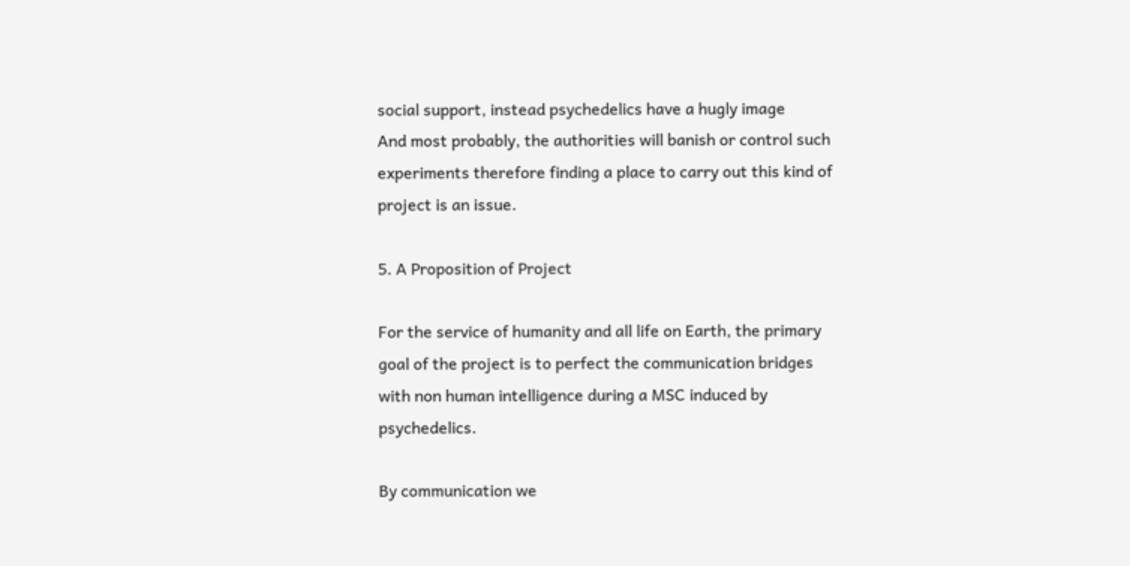social support, instead psychedelics have a hugly image
And most probably, the authorities will banish or control such experiments therefore finding a place to carry out this kind of project is an issue.

5. A Proposition of Project

For the service of humanity and all life on Earth, the primary goal of the project is to perfect the communication bridges with non human intelligence during a MSC induced by psychedelics.

By communication we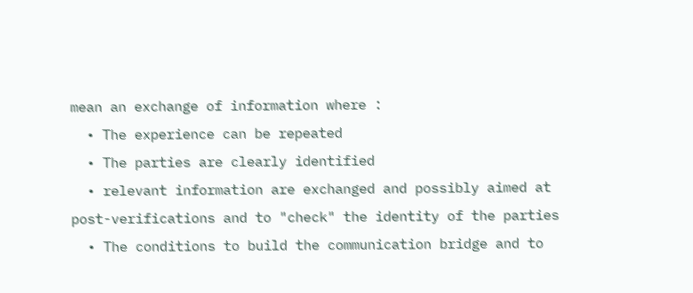mean an exchange of information where :
  • The experience can be repeated
  • The parties are clearly identified
  • relevant information are exchanged and possibly aimed at post-verifications and to "check" the identity of the parties
  • The conditions to build the communication bridge and to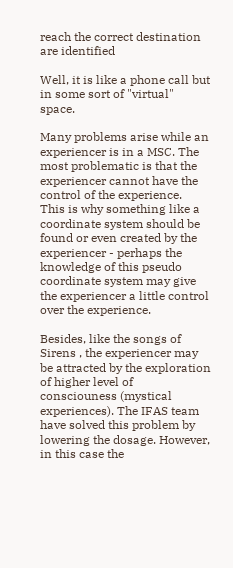reach the correct destination are identified

Well, it is like a phone call but in some sort of "virtual" space.

Many problems arise while an experiencer is in a MSC. The most problematic is that the experiencer cannot have the control of the experience.
This is why something like a coordinate system should be found or even created by the experiencer - perhaps the knowledge of this pseudo coordinate system may give the experiencer a little control over the experience.

Besides, like the songs of Sirens , the experiencer may be attracted by the exploration of higher level of consciouness (mystical experiences). The IFAS team have solved this problem by lowering the dosage. However, in this case the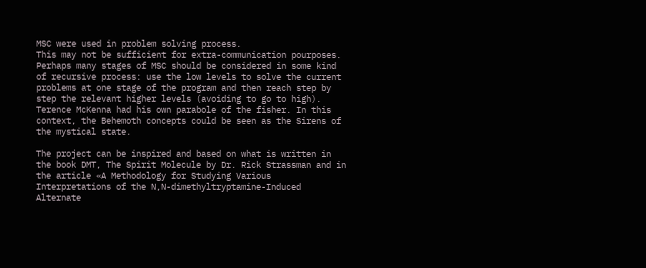MSC were used in problem solving process.
This may not be sufficient for extra-communication pourposes. Perhaps many stages of MSC should be considered in some kind of recursive process: use the low levels to solve the current problems at one stage of the program and then reach step by step the relevant higher levels (avoiding to go to high).
Terence McKenna had his own parabole of the fisher. In this context, the Behemoth concepts could be seen as the Sirens of the mystical state.

The project can be inspired and based on what is written in the book DMT, The Spirit Molecule by Dr. Rick Strassman and in the article «A Methodology for Studying Various Interpretations of the N,N-dimethyltryptamine-Induced Alternate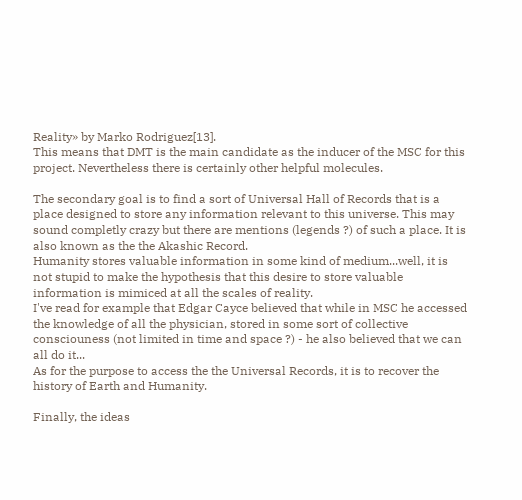Reality» by Marko Rodriguez[13].
This means that DMT is the main candidate as the inducer of the MSC for this project. Nevertheless there is certainly other helpful molecules.

The secondary goal is to find a sort of Universal Hall of Records that is a place designed to store any information relevant to this universe. This may sound completly crazy but there are mentions (legends ?) of such a place. It is also known as the the Akashic Record.
Humanity stores valuable information in some kind of medium...well, it is not stupid to make the hypothesis that this desire to store valuable information is mimiced at all the scales of reality.
I've read for example that Edgar Cayce believed that while in MSC he accessed the knowledge of all the physician, stored in some sort of collective consciouness (not limited in time and space ?) - he also believed that we can all do it...
As for the purpose to access the the Universal Records, it is to recover the history of Earth and Humanity.

Finally, the ideas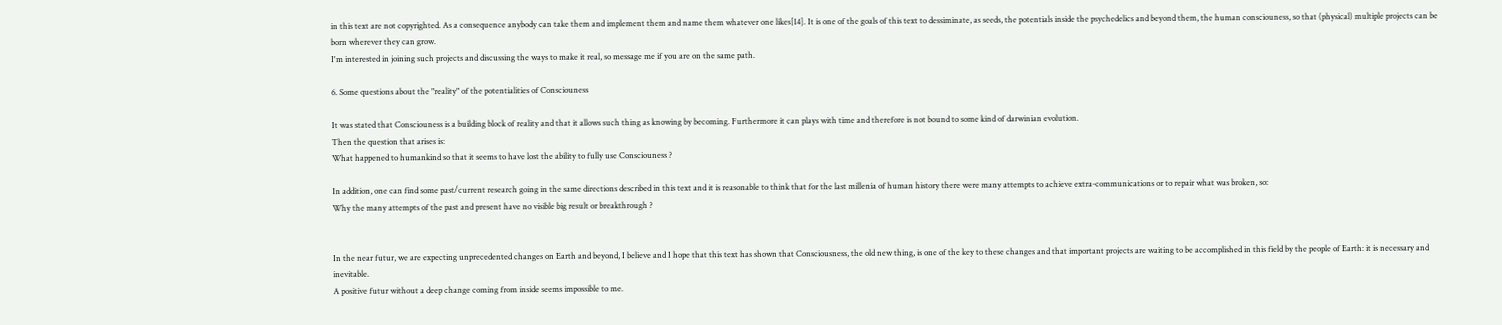in this text are not copyrighted. As a consequence anybody can take them and implement them and name them whatever one likes[14]. It is one of the goals of this text to dessiminate, as seeds, the potentials inside the psychedelics and beyond them, the human consciouness, so that (physical) multiple projects can be born wherever they can grow.
I'm interested in joining such projects and discussing the ways to make it real, so message me if you are on the same path.

6. Some questions about the "reality" of the potentialities of Consciouness

It was stated that Consciouness is a building block of reality and that it allows such thing as knowing by becoming. Furthermore it can plays with time and therefore is not bound to some kind of darwinian evolution.
Then the question that arises is:
What happened to humankind so that it seems to have lost the ability to fully use Consciouness ?

In addition, one can find some past/current research going in the same directions described in this text and it is reasonable to think that for the last millenia of human history there were many attempts to achieve extra-communications or to repair what was broken, so:
Why the many attempts of the past and present have no visible big result or breakthrough ?


In the near futur, we are expecting unprecedented changes on Earth and beyond, I believe and I hope that this text has shown that Consciousness, the old new thing, is one of the key to these changes and that important projects are waiting to be accomplished in this field by the people of Earth: it is necessary and inevitable.
A positive futur without a deep change coming from inside seems impossible to me.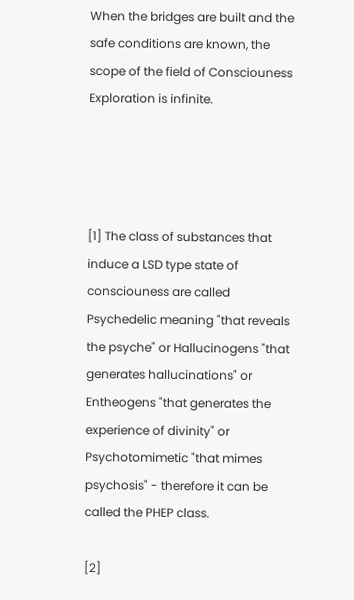When the bridges are built and the safe conditions are known, the scope of the field of Consciouness Exploration is infinite.




[1] The class of substances that induce a LSD type state of consciouness are called Psychedelic meaning "that reveals the psyche" or Hallucinogens "that generates hallucinations" or Entheogens "that generates the experience of divinity" or Psychotomimetic "that mimes psychosis" - therefore it can be called the PHEP class.

[2]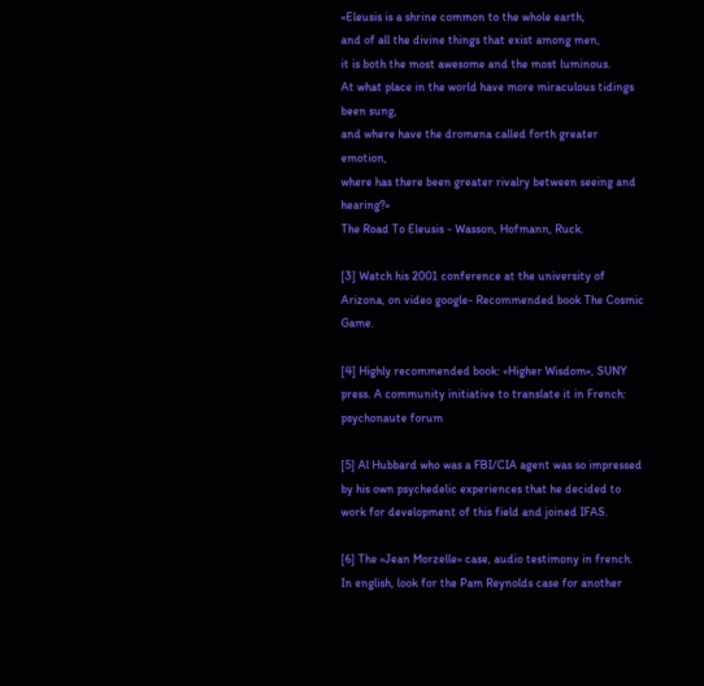«Eleusis is a shrine common to the whole earth,
and of all the divine things that exist among men,
it is both the most awesome and the most luminous.
At what place in the world have more miraculous tidings been sung,
and where have the dromena called forth greater emotion,
where has there been greater rivalry between seeing and hearing?»
The Road To Eleusis - Wasson, Hofmann, Ruck.

[3] Watch his 2001 conference at the university of Arizona, on video google- Recommended book The Cosmic Game.

[4] Highly recommended book: «Higher Wisdom», SUNY press. A community initiative to translate it in French: psychonaute forum

[5] Al Hubbard who was a FBI/CIA agent was so impressed by his own psychedelic experiences that he decided to work for development of this field and joined IFAS.

[6] The «Jean Morzelle» case, audio testimony in french. In english, look for the Pam Reynolds case for another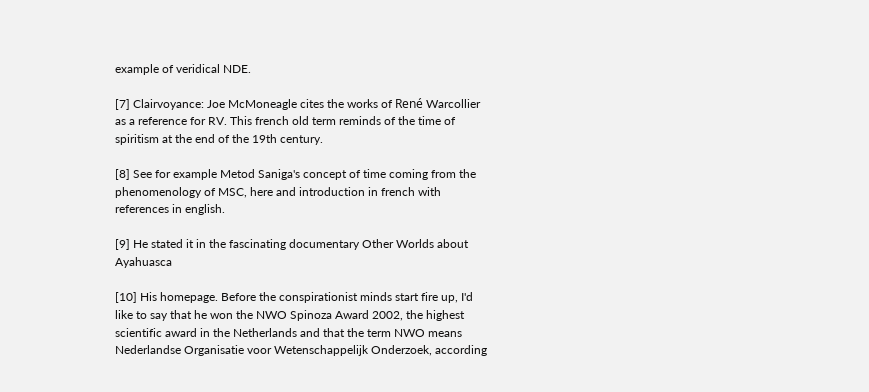example of veridical NDE.

[7] Clairvoyance: Joe McMoneagle cites the works of René Warcollier as a reference for RV. This french old term reminds of the time of spiritism at the end of the 19th century.

[8] See for example Metod Saniga's concept of time coming from the phenomenology of MSC, here and introduction in french with references in english.

[9] He stated it in the fascinating documentary Other Worlds about Ayahuasca

[10] His homepage. Before the conspirationist minds start fire up, I'd like to say that he won the NWO Spinoza Award 2002, the highest scientific award in the Netherlands and that the term NWO means Nederlandse Organisatie voor Wetenschappelijk Onderzoek, according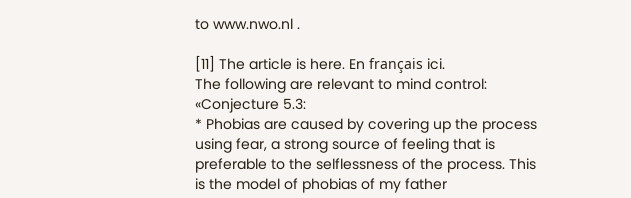to www.nwo.nl .

[11] The article is here. En français ici.
The following are relevant to mind control:
«Conjecture 5.3:
* Phobias are caused by covering up the process using fear, a strong source of feeling that is preferable to the selflessness of the process. This is the model of phobias of my father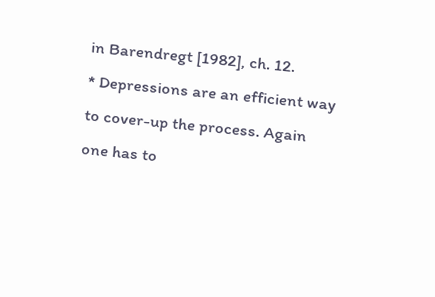in Barendregt [1982], ch. 12.
* Depressions are an efficient way to cover-up the process. Again one has to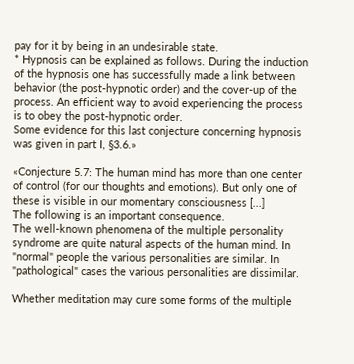pay for it by being in an undesirable state.
* Hypnosis can be explained as follows. During the induction of the hypnosis one has successfully made a link between behavior (the post-hypnotic order) and the cover-up of the process. An efficient way to avoid experiencing the process is to obey the post-hypnotic order.
Some evidence for this last conjecture concerning hypnosis was given in part I, §3.6.»

«Conjecture 5.7: The human mind has more than one center of control (for our thoughts and emotions). But only one of these is visible in our momentary consciousness [...]
The following is an important consequence.
The well-known phenomena of the multiple personality syndrome are quite natural aspects of the human mind. In "normal" people the various personalities are similar. In "pathological" cases the various personalities are dissimilar.

Whether meditation may cure some forms of the multiple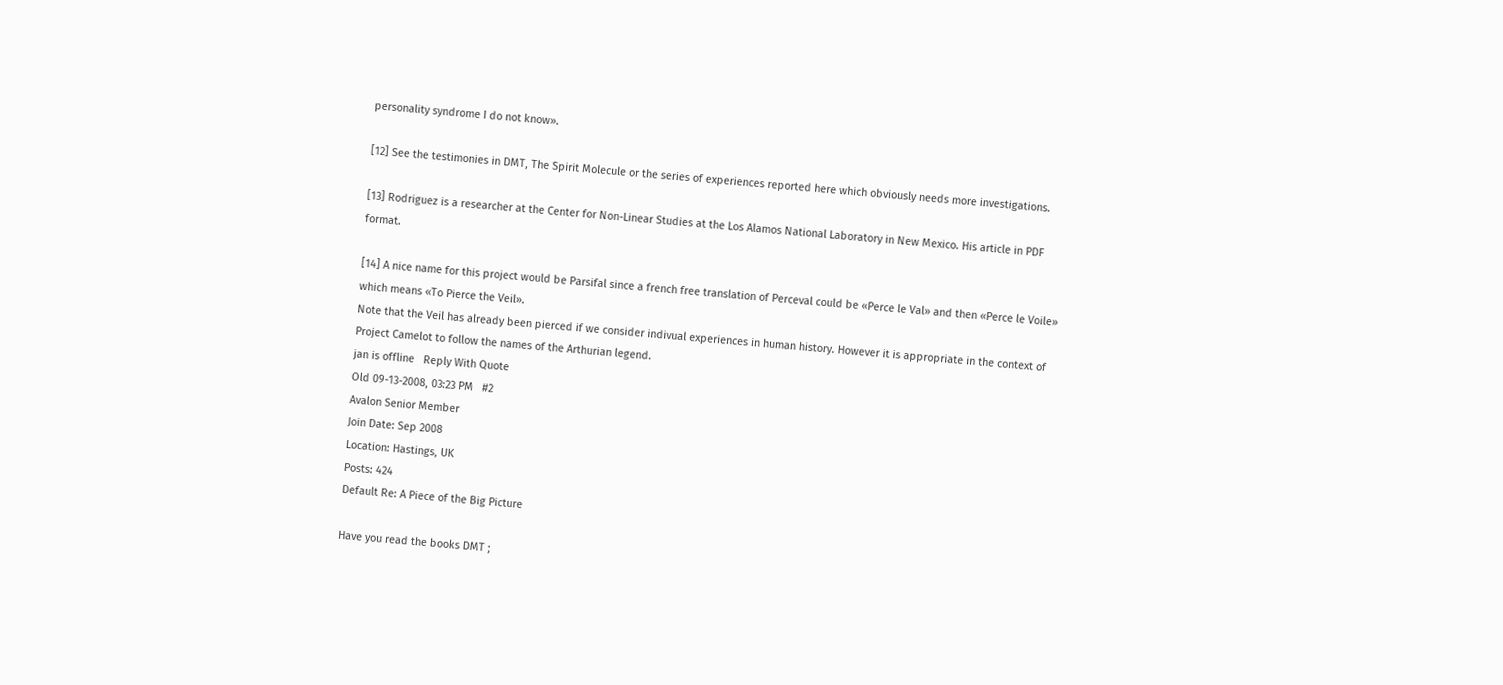personality syndrome I do not know».

[12] See the testimonies in DMT, The Spirit Molecule or the series of experiences reported here which obviously needs more investigations.

[13] Rodriguez is a researcher at the Center for Non-Linear Studies at the Los Alamos National Laboratory in New Mexico. His article in PDF format.

[14] A nice name for this project would be Parsifal since a french free translation of Perceval could be «Perce le Val» and then «Perce le Voile» which means «To Pierce the Veil».
Note that the Veil has already been pierced if we consider indivual experiences in human history. However it is appropriate in the context of Project Camelot to follow the names of the Arthurian legend.
jan is offline   Reply With Quote
Old 09-13-2008, 03:23 PM   #2
Avalon Senior Member
Join Date: Sep 2008
Location: Hastings, UK
Posts: 424
Default Re: A Piece of the Big Picture

Have you read the books DMT ;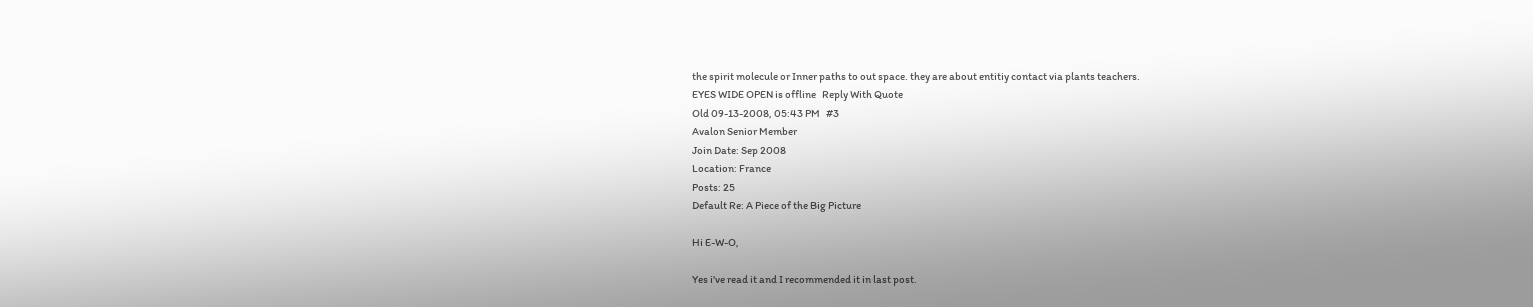the spirit molecule or Inner paths to out space. they are about entitiy contact via plants teachers.
EYES WIDE OPEN is offline   Reply With Quote
Old 09-13-2008, 05:43 PM   #3
Avalon Senior Member
Join Date: Sep 2008
Location: France
Posts: 25
Default Re: A Piece of the Big Picture

Hi E-W-O,

Yes i've read it and I recommended it in last post.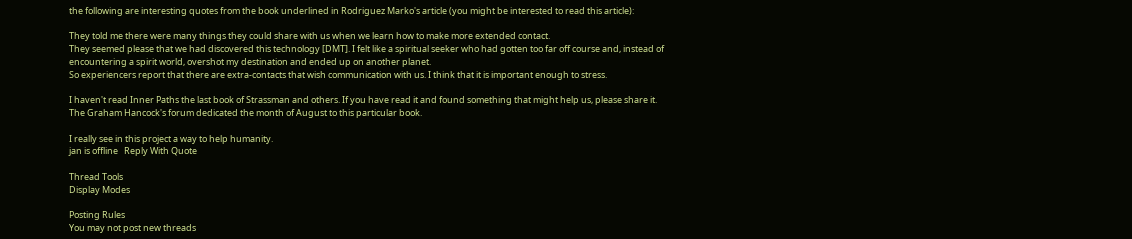the following are interesting quotes from the book underlined in Rodriguez Marko's article (you might be interested to read this article):

They told me there were many things they could share with us when we learn how to make more extended contact.
They seemed please that we had discovered this technology [DMT]. I felt like a spiritual seeker who had gotten too far off course and, instead of encountering a spirit world, overshot my destination and ended up on another planet.
So experiencers report that there are extra-contacts that wish communication with us. I think that it is important enough to stress.

I haven't read Inner Paths the last book of Strassman and others. If you have read it and found something that might help us, please share it.
The Graham Hancock's forum dedicated the month of August to this particular book.

I really see in this project a way to help humanity.
jan is offline   Reply With Quote

Thread Tools
Display Modes

Posting Rules
You may not post new threads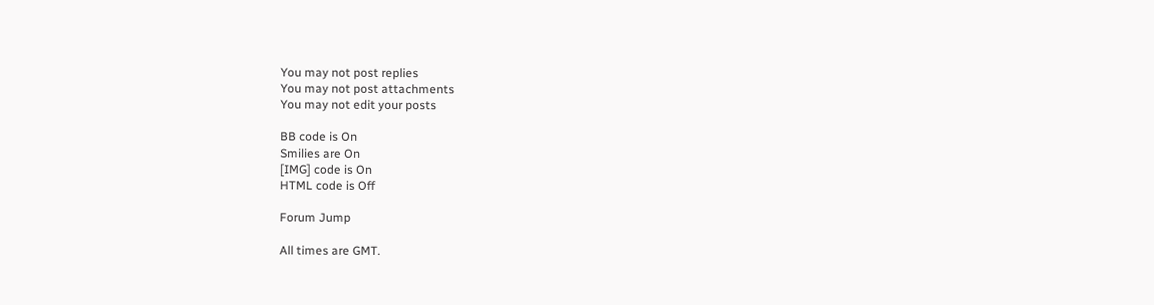You may not post replies
You may not post attachments
You may not edit your posts

BB code is On
Smilies are On
[IMG] code is On
HTML code is Off

Forum Jump

All times are GMT.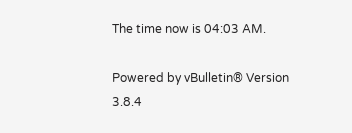The time now is 04:03 AM.

Powered by vBulletin® Version 3.8.4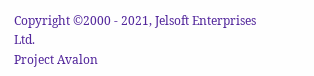Copyright ©2000 - 2021, Jelsoft Enterprises Ltd.
Project Avalon